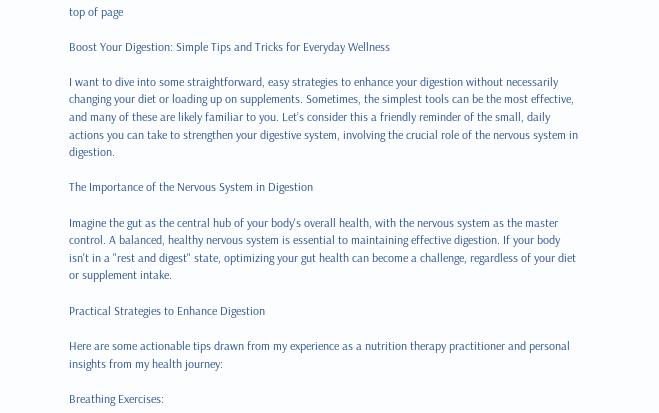top of page

Boost Your Digestion: Simple Tips and Tricks for Everyday Wellness

I want to dive into some straightforward, easy strategies to enhance your digestion without necessarily changing your diet or loading up on supplements. Sometimes, the simplest tools can be the most effective, and many of these are likely familiar to you. Let’s consider this a friendly reminder of the small, daily actions you can take to strengthen your digestive system, involving the crucial role of the nervous system in digestion.

The Importance of the Nervous System in Digestion

Imagine the gut as the central hub of your body's overall health, with the nervous system as the master control. A balanced, healthy nervous system is essential to maintaining effective digestion. If your body isn't in a "rest and digest" state, optimizing your gut health can become a challenge, regardless of your diet or supplement intake.

Practical Strategies to Enhance Digestion

Here are some actionable tips drawn from my experience as a nutrition therapy practitioner and personal insights from my health journey:

Breathing Exercises: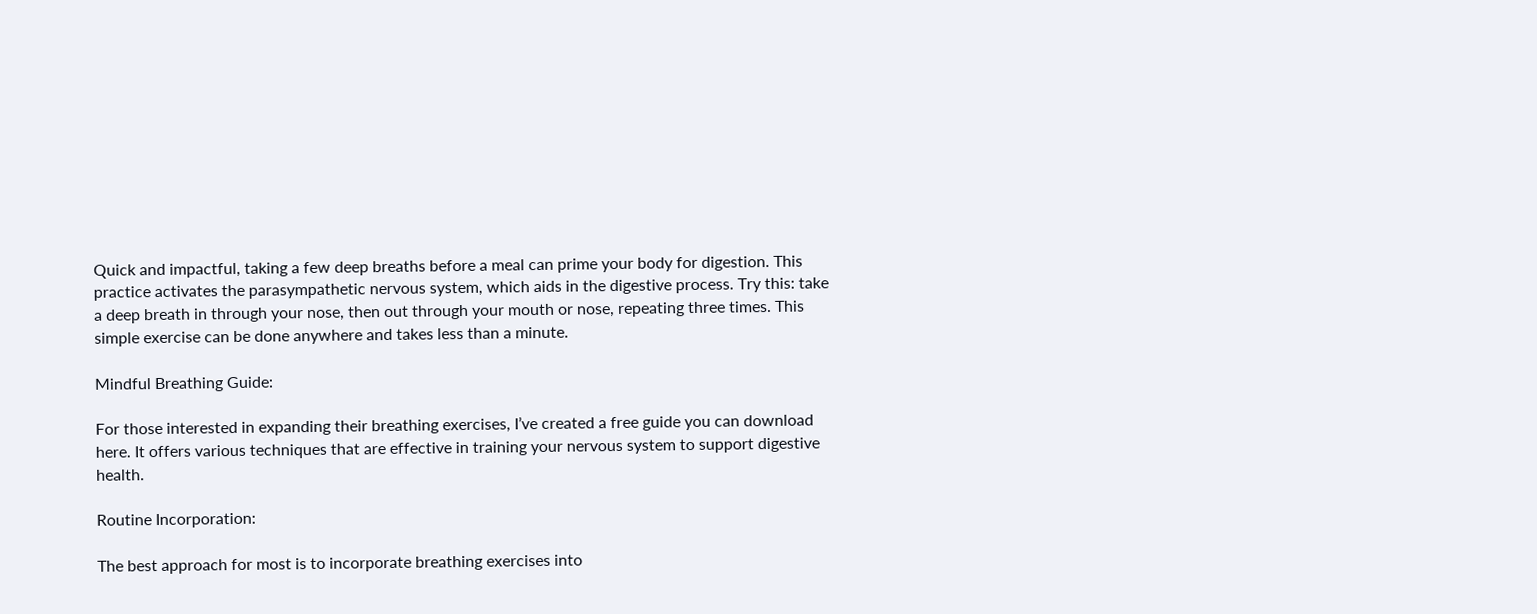Quick and impactful, taking a few deep breaths before a meal can prime your body for digestion. This practice activates the parasympathetic nervous system, which aids in the digestive process. Try this: take a deep breath in through your nose, then out through your mouth or nose, repeating three times. This simple exercise can be done anywhere and takes less than a minute.

Mindful Breathing Guide:

For those interested in expanding their breathing exercises, I’ve created a free guide you can download here. It offers various techniques that are effective in training your nervous system to support digestive health.

Routine Incorporation:

The best approach for most is to incorporate breathing exercises into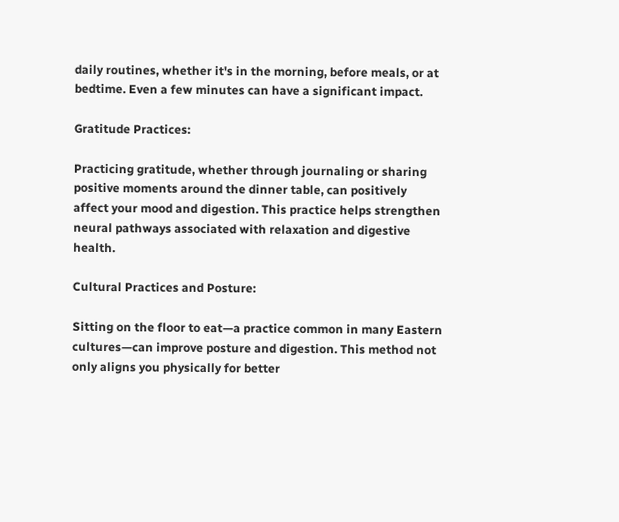daily routines, whether it's in the morning, before meals, or at bedtime. Even a few minutes can have a significant impact.

Gratitude Practices:

Practicing gratitude, whether through journaling or sharing positive moments around the dinner table, can positively affect your mood and digestion. This practice helps strengthen neural pathways associated with relaxation and digestive health.

Cultural Practices and Posture:

Sitting on the floor to eat—a practice common in many Eastern cultures—can improve posture and digestion. This method not only aligns you physically for better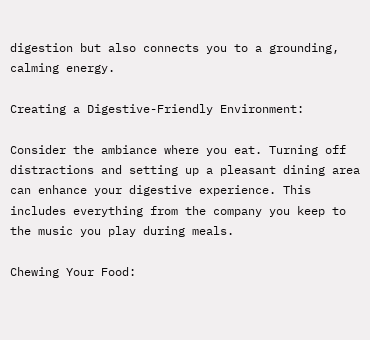digestion but also connects you to a grounding, calming energy.

Creating a Digestive-Friendly Environment:

Consider the ambiance where you eat. Turning off distractions and setting up a pleasant dining area can enhance your digestive experience. This includes everything from the company you keep to the music you play during meals.

Chewing Your Food: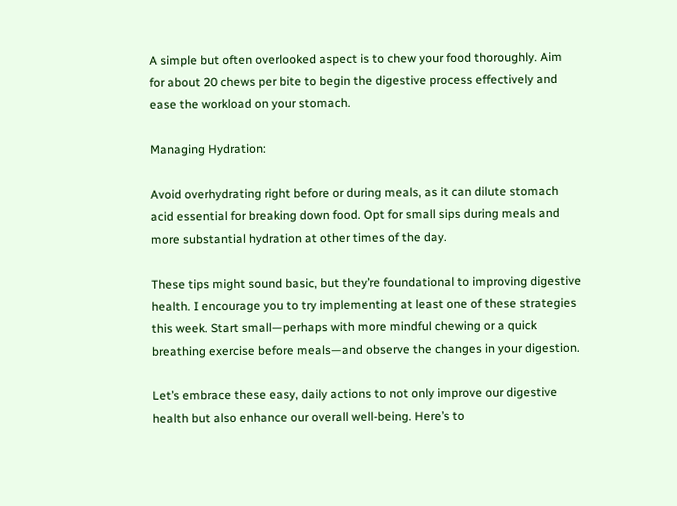A simple but often overlooked aspect is to chew your food thoroughly. Aim for about 20 chews per bite to begin the digestive process effectively and ease the workload on your stomach.

Managing Hydration:

Avoid overhydrating right before or during meals, as it can dilute stomach acid essential for breaking down food. Opt for small sips during meals and more substantial hydration at other times of the day.

These tips might sound basic, but they’re foundational to improving digestive health. I encourage you to try implementing at least one of these strategies this week. Start small—perhaps with more mindful chewing or a quick breathing exercise before meals—and observe the changes in your digestion.

Let’s embrace these easy, daily actions to not only improve our digestive health but also enhance our overall well-being. Here’s to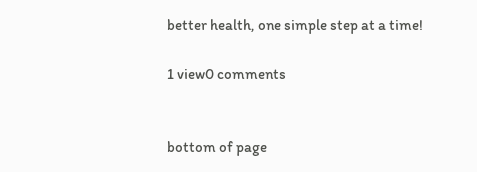better health, one simple step at a time!

1 view0 comments


bottom of page